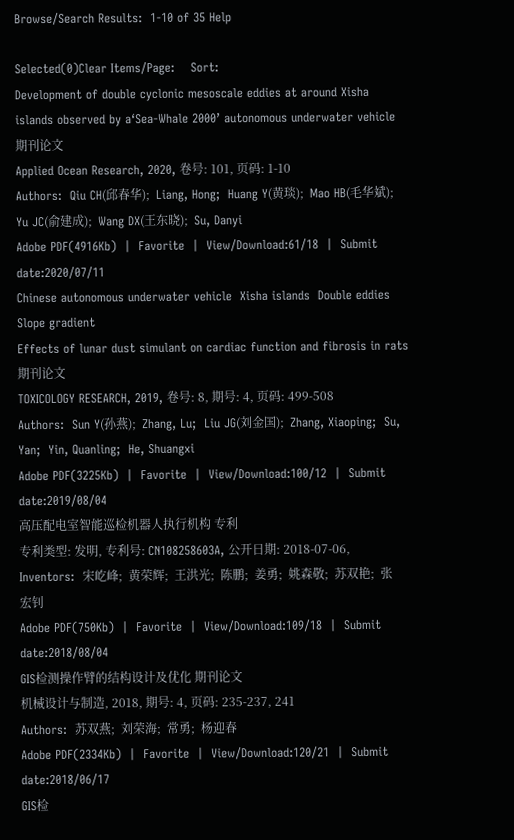Browse/Search Results:  1-10 of 35 Help

Selected(0)Clear Items/Page:    Sort:
Development of double cyclonic mesoscale eddies at around Xisha islands observed by a‘Sea-Whale 2000’ autonomous underwater vehicle 期刊论文
Applied Ocean Research, 2020, 卷号: 101, 页码: 1-10
Authors:  Qiu CH(邱春华);  Liang, Hong;  Huang Y(黄琰);  Mao HB(毛华斌);  Yu JC(俞建成);  Wang DX(王东晓);  Su, Danyi
Adobe PDF(4916Kb)  |  Favorite  |  View/Download:61/18  |  Submit date:2020/07/11
Chinese autonomous underwater vehicle  Xisha islands  Double eddies  Slope gradient
Effects of lunar dust simulant on cardiac function and fibrosis in rats 期刊论文
TOXICOLOGY RESEARCH, 2019, 卷号: 8, 期号: 4, 页码: 499-508
Authors:  Sun Y(孙燕);  Zhang, Lu;  Liu JG(刘金国);  Zhang, Xiaoping;  Su, Yan;  Yin, Quanling;  He, Shuangxi
Adobe PDF(3225Kb)  |  Favorite  |  View/Download:100/12  |  Submit date:2019/08/04
高压配电室智能巡检机器人执行机构 专利
专利类型: 发明, 专利号: CN108258603A, 公开日期: 2018-07-06,
Inventors:  宋屹峰;  黄荣辉;  王洪光;  陈鹏;  姜勇;  姚森敬;  苏双艳;  张宏钊
Adobe PDF(750Kb)  |  Favorite  |  View/Download:109/18  |  Submit date:2018/08/04
GIS检测操作臂的结构设计及优化 期刊论文
机械设计与制造, 2018, 期号: 4, 页码: 235-237, 241
Authors:  苏双燕;  刘荣海;  常勇;  杨迎春
Adobe PDF(2334Kb)  |  Favorite  |  View/Download:120/21  |  Submit date:2018/06/17
GIS检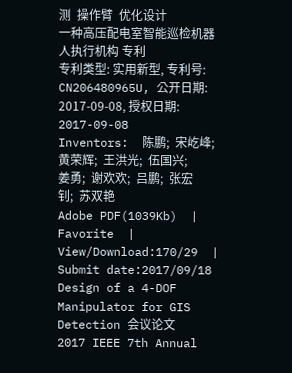测  操作臂  优化设计
一种高压配电室智能巡检机器人执行机构 专利
专利类型: 实用新型, 专利号: CN206480965U, 公开日期: 2017-09-08, 授权日期: 2017-09-08
Inventors:  陈鹏;  宋屹峰;  黄荣辉;  王洪光;  伍国兴;  姜勇;  谢欢欢;  吕鹏;  张宏钊;  苏双艳
Adobe PDF(1039Kb)  |  Favorite  |  View/Download:170/29  |  Submit date:2017/09/18
Design of a 4-DOF Manipulator for GIS Detection 会议论文
2017 IEEE 7th Annual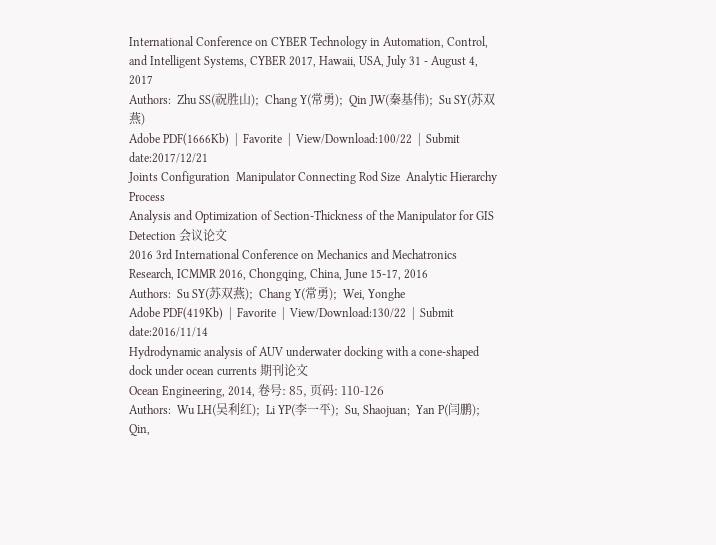International Conference on CYBER Technology in Automation, Control, and Intelligent Systems, CYBER 2017, Hawaii, USA, July 31 - August 4, 2017
Authors:  Zhu SS(祝胜山);  Chang Y(常勇);  Qin JW(秦基伟);  Su SY(苏双燕)
Adobe PDF(1666Kb)  |  Favorite  |  View/Download:100/22  |  Submit date:2017/12/21
Joints Configuration  Manipulator Connecting Rod Size  Analytic Hierarchy Process
Analysis and Optimization of Section-Thickness of the Manipulator for GIS Detection 会议论文
2016 3rd International Conference on Mechanics and Mechatronics Research, ICMMR 2016, Chongqing, China, June 15-17, 2016
Authors:  Su SY(苏双燕);  Chang Y(常勇);  Wei, Yonghe
Adobe PDF(419Kb)  |  Favorite  |  View/Download:130/22  |  Submit date:2016/11/14
Hydrodynamic analysis of AUV underwater docking with a cone-shaped dock under ocean currents 期刊论文
Ocean Engineering, 2014, 卷号: 85, 页码: 110-126
Authors:  Wu LH(吴利红);  Li YP(李一平);  Su, Shaojuan;  Yan P(闫鹏);  Qin,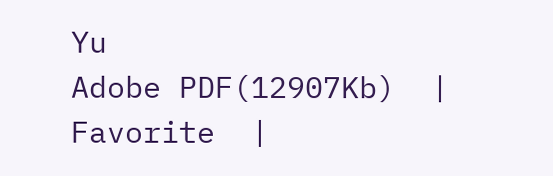Yu
Adobe PDF(12907Kb)  |  Favorite  |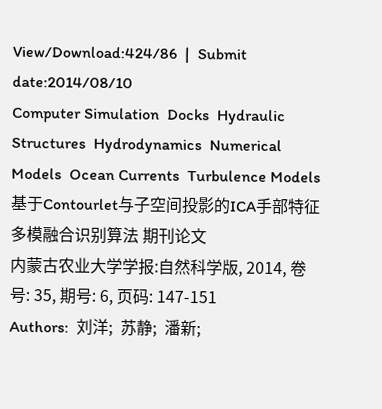View/Download:424/86  |  Submit date:2014/08/10
Computer Simulation  Docks  Hydraulic Structures  Hydrodynamics  Numerical Models  Ocean Currents  Turbulence Models
基于Contourlet与子空间投影的ICA手部特征多模融合识别算法 期刊论文
内蒙古农业大学学报:自然科学版, 2014, 卷号: 35, 期号: 6, 页码: 147-151
Authors:  刘洋;  苏静;  潘新;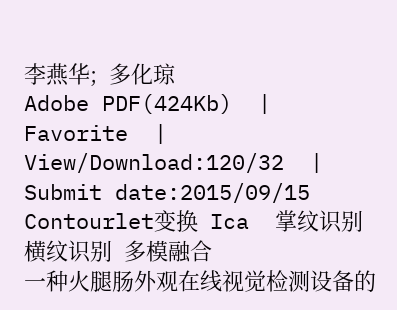李燕华;  多化琼
Adobe PDF(424Kb)  |  Favorite  |  View/Download:120/32  |  Submit date:2015/09/15
Contourlet变换  Ica  掌纹识别  横纹识别  多模融合
一种火腿肠外观在线视觉检测设备的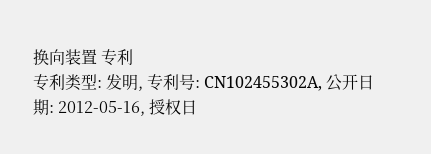换向装置 专利
专利类型: 发明, 专利号: CN102455302A, 公开日期: 2012-05-16, 授权日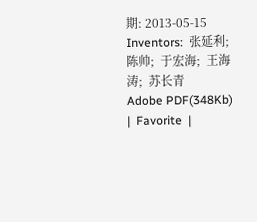期: 2013-05-15
Inventors:  张延利;  陈帅;  于宏海;  王海涛;  苏长青
Adobe PDF(348Kb)  |  Favorite  |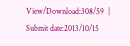View/Download:308/59  |  Submit date:2013/10/15